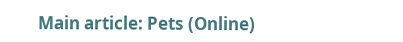Main article: Pets (Online)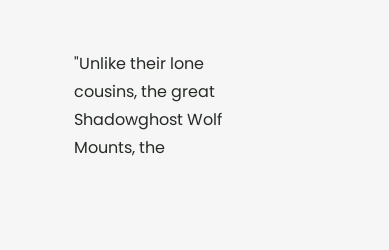"Unlike their lone cousins, the great Shadowghost Wolf Mounts, the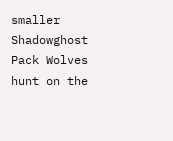smaller Shadowghost Pack Wolves hunt on the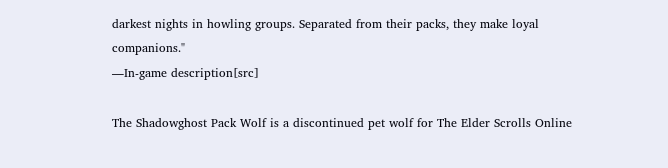darkest nights in howling groups. Separated from their packs, they make loyal companions."
―In-game description[src]

The Shadowghost Pack Wolf is a discontinued pet wolf for The Elder Scrolls Online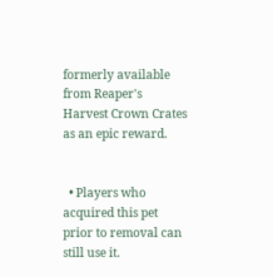formerly available from Reaper's Harvest Crown Crates as an epic reward.


  • Players who acquired this pet prior to removal can still use it.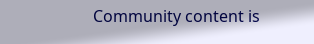Community content is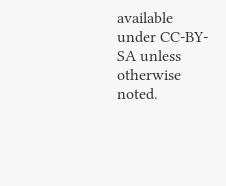available under CC-BY-SA unless otherwise noted.